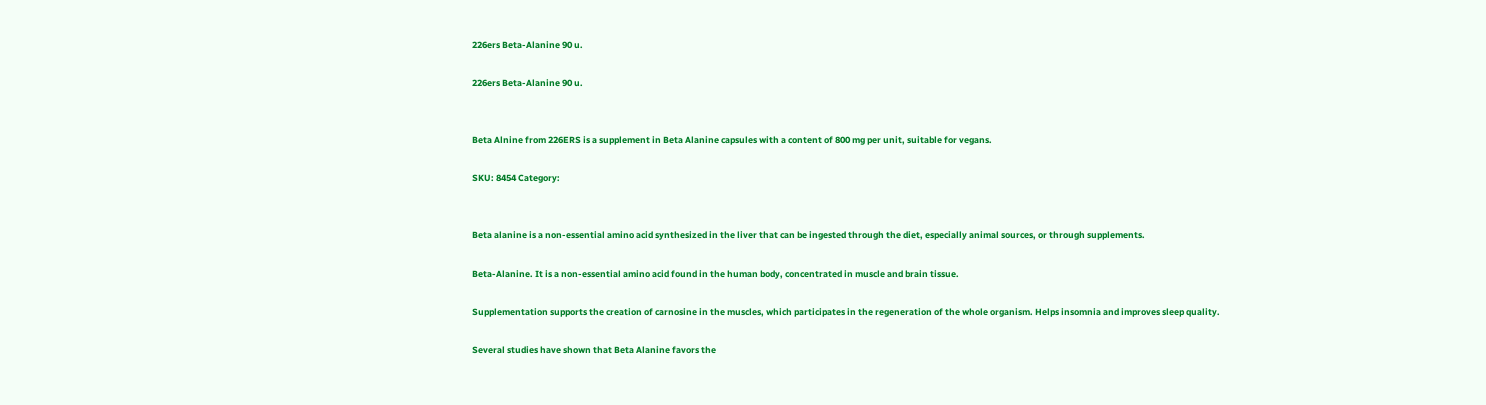226ers Beta-Alanine 90 u.

226ers Beta-Alanine 90 u.


Beta Alnine from 226ERS is a supplement in Beta Alanine capsules with a content of 800 mg per unit, suitable for vegans.

SKU: 8454 Category:


Beta alanine is a non-essential amino acid synthesized in the liver that can be ingested through the diet, especially animal sources, or through supplements.

Beta-Alanine. It is a non-essential amino acid found in the human body, concentrated in muscle and brain tissue.

Supplementation supports the creation of carnosine in the muscles, which participates in the regeneration of the whole organism. Helps insomnia and improves sleep quality.

Several studies have shown that Beta Alanine favors the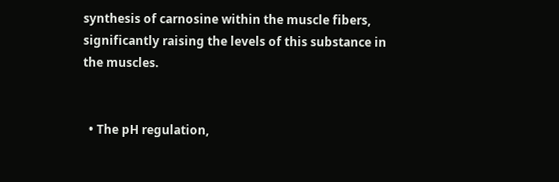synthesis of carnosine within the muscle fibers, significantly raising the levels of this substance in the muscles.


  • The pH regulation,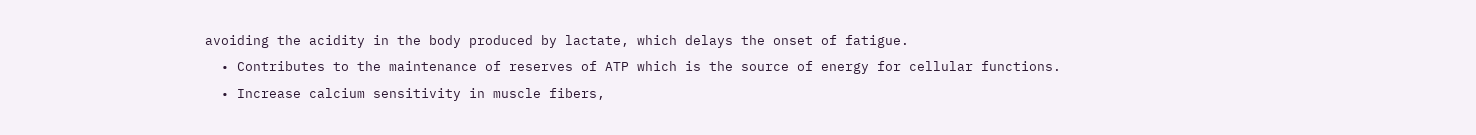avoiding the acidity in the body produced by lactate, which delays the onset of fatigue.
  • Contributes to the maintenance of reserves of ATP which is the source of energy for cellular functions.
  • Increase calcium sensitivity in muscle fibers,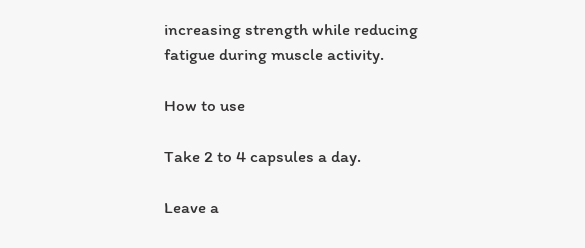increasing strength while reducing fatigue during muscle activity.

How to use

Take 2 to 4 capsules a day.

Leave a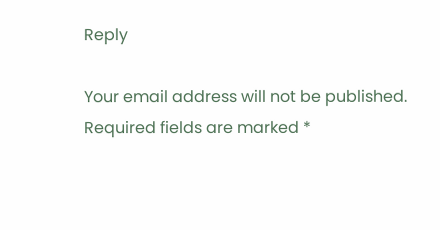Reply

Your email address will not be published. Required fields are marked *